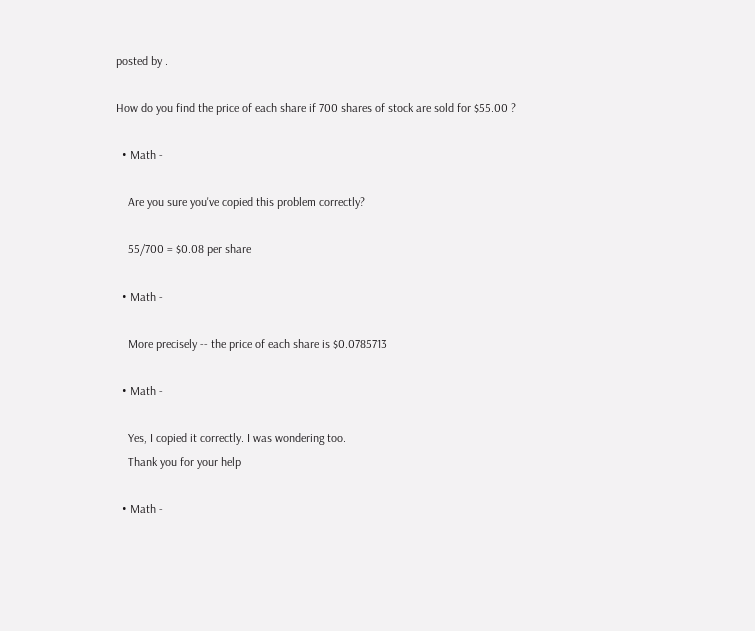posted by .

How do you find the price of each share if 700 shares of stock are sold for $55.00 ?

  • Math -

    Are you sure you've copied this problem correctly?

    55/700 = $0.08 per share

  • Math -

    More precisely -- the price of each share is $0.0785713

  • Math -

    Yes, I copied it correctly. I was wondering too.
    Thank you for your help

  • Math -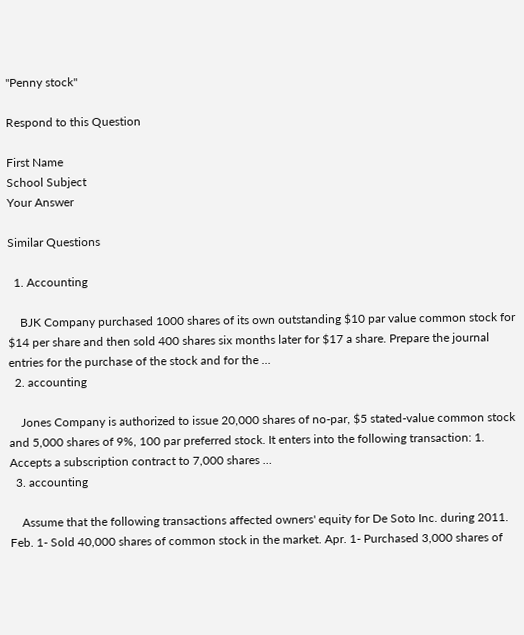"Penny stock"

Respond to this Question

First Name
School Subject
Your Answer

Similar Questions

  1. Accounting

    BJK Company purchased 1000 shares of its own outstanding $10 par value common stock for $14 per share and then sold 400 shares six months later for $17 a share. Prepare the journal entries for the purchase of the stock and for the …
  2. accounting

    Jones Company is authorized to issue 20,000 shares of no-par, $5 stated-value common stock and 5,000 shares of 9%, 100 par preferred stock. It enters into the following transaction: 1. Accepts a subscription contract to 7,000 shares …
  3. accounting

    Assume that the following transactions affected owners' equity for De Soto Inc. during 2011. Feb. 1- Sold 40,000 shares of common stock in the market. Apr. 1- Purchased 3,000 shares of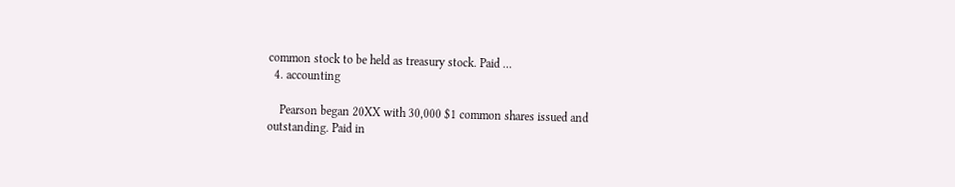common stock to be held as treasury stock. Paid …
  4. accounting

    Pearson began 20XX with 30,000 $1 common shares issued and outstanding. Paid in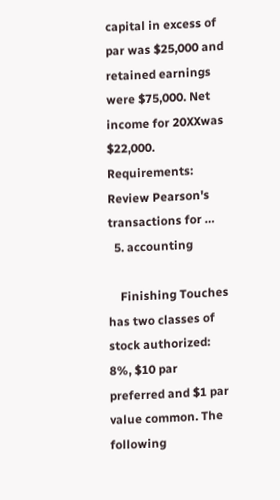capital in excess of par was $25,000 and retained earnings were $75,000. Net income for 20XXwas $22,000. Requirements: Review Pearson's transactions for …
  5. accounting

    Finishing Touches has two classes of stock authorized: 8%, $10 par preferred and $1 par value common. The following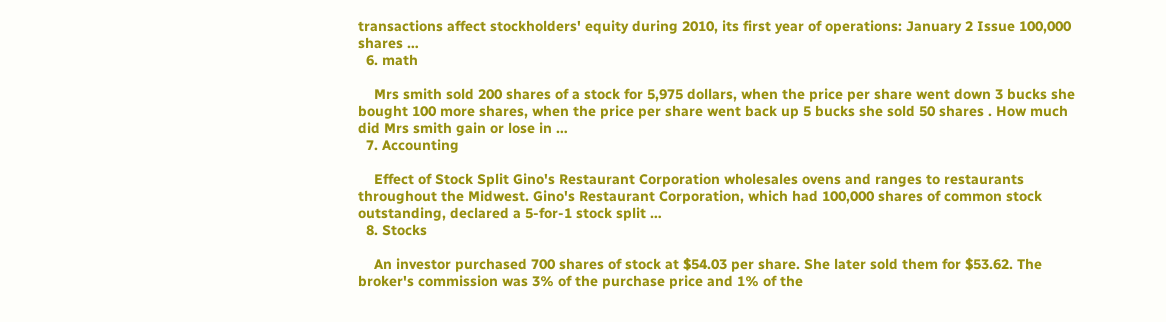transactions affect stockholders' equity during 2010, its first year of operations: January 2 Issue 100,000 shares …
  6. math

    Mrs smith sold 200 shares of a stock for 5,975 dollars, when the price per share went down 3 bucks she bought 100 more shares, when the price per share went back up 5 bucks she sold 50 shares . How much did Mrs smith gain or lose in …
  7. Accounting

    Effect of Stock Split Gino's Restaurant Corporation wholesales ovens and ranges to restaurants throughout the Midwest. Gino's Restaurant Corporation, which had 100,000 shares of common stock outstanding, declared a 5-for-1 stock split …
  8. Stocks

    An investor purchased 700 shares of stock at $54.03 per share. She later sold them for $53.62. The broker's commission was 3% of the purchase price and 1% of the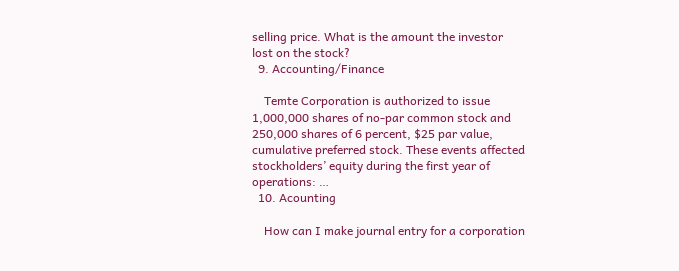selling price. What is the amount the investor lost on the stock?
  9. Accounting/Finance

    Temte Corporation is authorized to issue 1,000,000 shares of no-par common stock and 250,000 shares of 6 percent, $25 par value, cumulative preferred stock. These events affected stockholders’ equity during the first year of operations: …
  10. Acounting

    How can I make journal entry for a corporation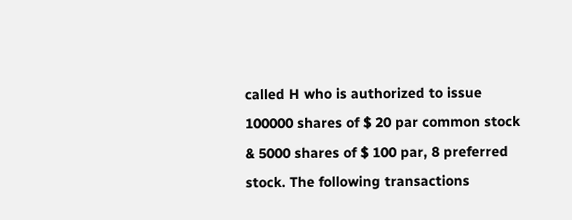called H who is authorized to issue 100000 shares of $ 20 par common stock & 5000 shares of $ 100 par, 8 preferred stock. The following transactions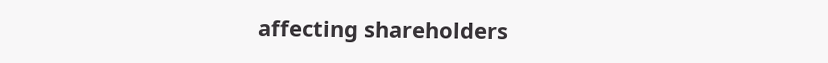affecting shareholders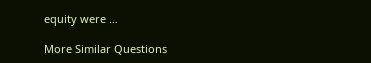equity were …

More Similar Questions